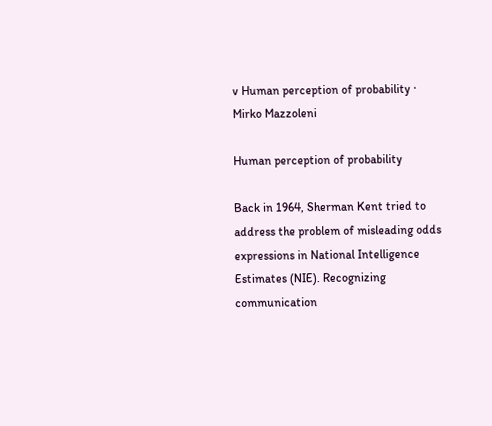v Human perception of probability · Mirko Mazzoleni

Human perception of probability

Back in 1964, Sherman Kent tried to address the problem of misleading odds expressions in National Intelligence Estimates (NIE). Recognizing communication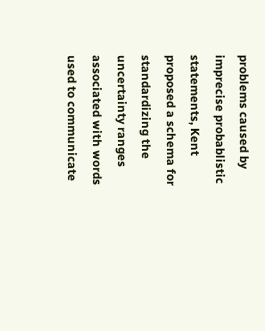problems caused by imprecise probablistic statements, Kent proposed a schema for standardizing the uncertainty ranges associated with words used to communicate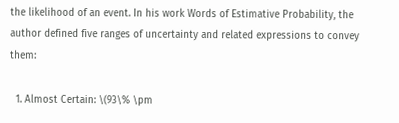the likelihood of an event. In his work Words of Estimative Probability, the author defined five ranges of uncertainty and related expressions to convey them:

  1. Almost Certain: \(93\% \pm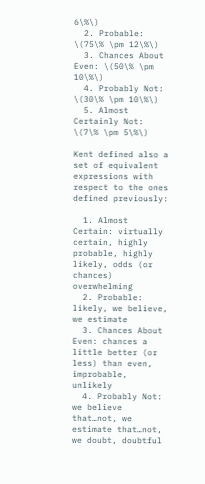6\%\)
  2. Probable: \(75\% \pm 12\%\)
  3. Chances About Even: \(50\% \pm 10\%\)
  4. Probably Not: \(30\% \pm 10\%\)
  5. Almost Certainly Not: \(7\% \pm 5\%\)

Kent defined also a set of equivalent expressions with respect to the ones defined previously:

  1. Almost Certain: virtually certain, highly probable, highly likely, odds (or chances) overwhelming
  2. Probable: likely, we believe, we estimate
  3. Chances About Even: chances a little better (or less) than even, improbable, unlikely
  4. Probably Not: we believe that…not, we estimate that…not, we doubt, doubtful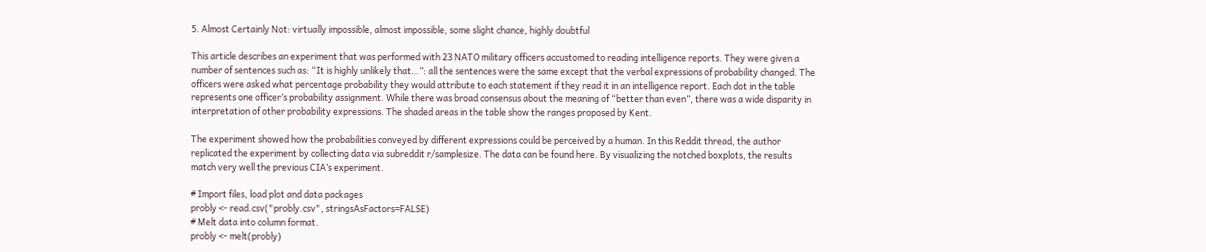5. Almost Certainly Not: virtually impossible, almost impossible, some slight chance, highly doubtful

This article describes an experiment that was performed with 23 NATO military officers accustomed to reading intelligence reports. They were given a number of sentences such as: “It is highly unlikely that…”: all the sentences were the same except that the verbal expressions of probability changed. The officers were asked what percentage probability they would attribute to each statement if they read it in an intelligence report. Each dot in the table represents one officer’s probability assignment. While there was broad consensus about the meaning of “better than even”, there was a wide disparity in interpretation of other probability expressions. The shaded areas in the table show the ranges proposed by Kent.

The experiment showed how the probabilities conveyed by different expressions could be perceived by a human. In this Reddit thread, the author replicated the experiment by collecting data via subreddit r/samplesize. The data can be found here. By visualizing the notched boxplots, the results match very well the previous CIA’s experiment.

# Import files, load plot and data packages
probly <- read.csv("probly.csv", stringsAsFactors=FALSE)
# Melt data into column format.
probly <- melt(probly)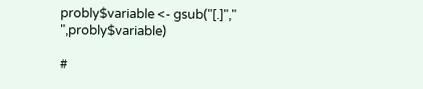probly$variable <- gsub("[.]"," ",probly$variable)

#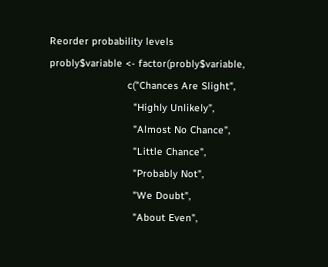Reorder probability levels
probly$variable <- factor(probly$variable,
                          c("Chances Are Slight",
                            "Highly Unlikely",
                            "Almost No Chance",
                            "Little Chance",
                            "Probably Not",
                            "We Doubt",
                            "About Even",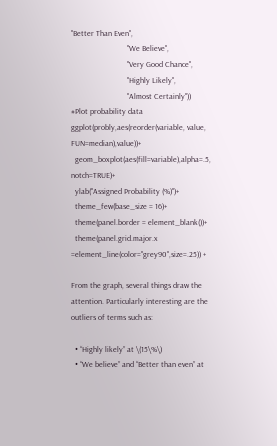"Better Than Even",
                            "We Believe",
                            "Very Good Chance",
                            "Highly Likely",
                            "Almost Certainly"))
#Plot probability data
ggplot(probly,aes(reorder(variable, value, FUN=median),value))+
  geom_boxplot(aes(fill=variable),alpha=.5, notch=TRUE)+
  ylab("Assigned Probability (%)")+
  theme_few(base_size = 16)+
  theme(panel.border = element_blank())+
  theme(panel.grid.major.x =element_line(color="grey90",size=.25)) +

From the graph, several things draw the attention. Particularly interesting are the outliers of terms such as:

  • “Highly likely” at \(15\%\)
  • “We believe” and “Better than even” at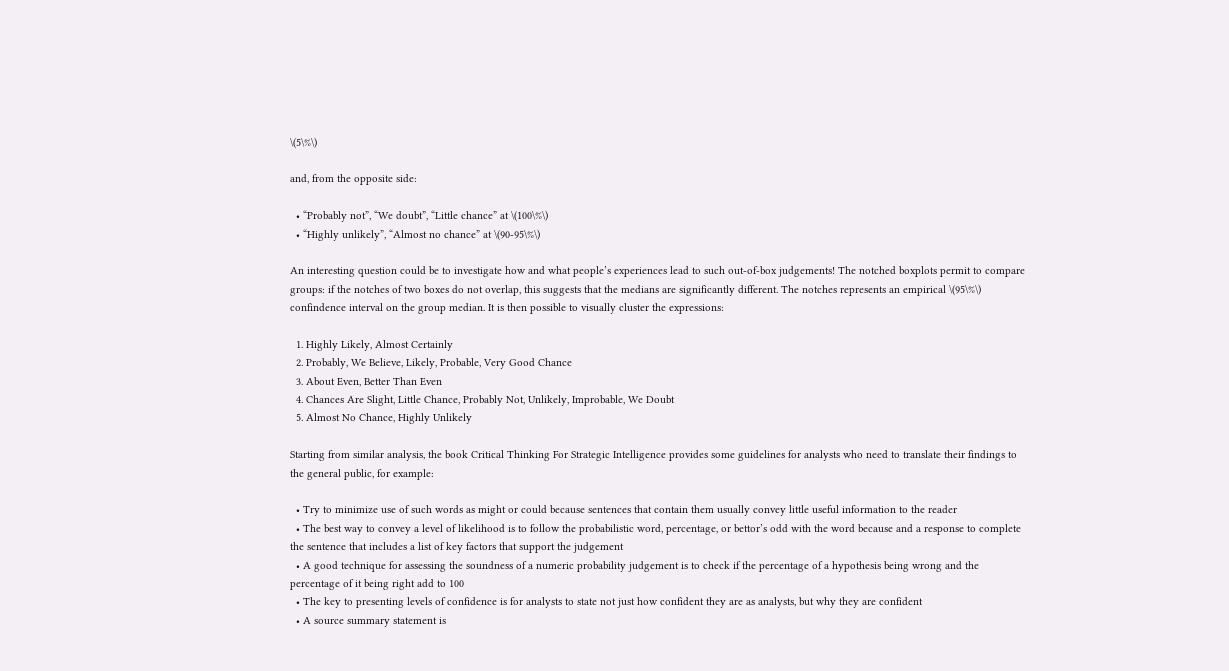\(5\%\)

and, from the opposite side:

  • “Probably not”, “We doubt”, “Little chance” at \(100\%\)
  • “Highly unlikely”, “Almost no chance” at \(90-95\%\)

An interesting question could be to investigate how and what people’s experiences lead to such out-of-box judgements! The notched boxplots permit to compare groups: if the notches of two boxes do not overlap, this suggests that the medians are significantly different. The notches represents an empirical \(95\%\) confindence interval on the group median. It is then possible to visually cluster the expressions:

  1. Highly Likely, Almost Certainly
  2. Probably, We Believe, Likely, Probable, Very Good Chance
  3. About Even, Better Than Even
  4. Chances Are Slight, Little Chance, Probably Not, Unlikely, Improbable, We Doubt
  5. Almost No Chance, Highly Unlikely

Starting from similar analysis, the book Critical Thinking For Strategic Intelligence provides some guidelines for analysts who need to translate their findings to the general public, for example:

  • Try to minimize use of such words as might or could because sentences that contain them usually convey little useful information to the reader
  • The best way to convey a level of likelihood is to follow the probabilistic word, percentage, or bettor’s odd with the word because and a response to complete the sentence that includes a list of key factors that support the judgement
  • A good technique for assessing the soundness of a numeric probability judgement is to check if the percentage of a hypothesis being wrong and the percentage of it being right add to 100
  • The key to presenting levels of confidence is for analysts to state not just how confident they are as analysts, but why they are confident
  • A source summary statement is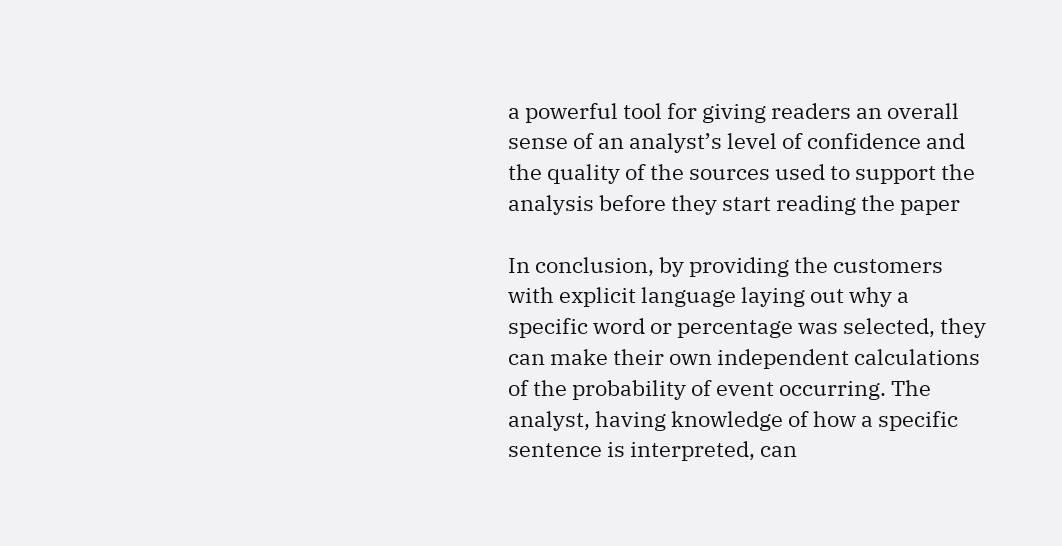a powerful tool for giving readers an overall sense of an analyst’s level of confidence and the quality of the sources used to support the analysis before they start reading the paper

In conclusion, by providing the customers with explicit language laying out why a specific word or percentage was selected, they can make their own independent calculations of the probability of event occurring. The analyst, having knowledge of how a specific sentence is interpreted, can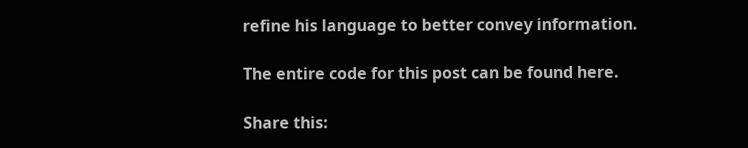refine his language to better convey information.

The entire code for this post can be found here.

Share this: